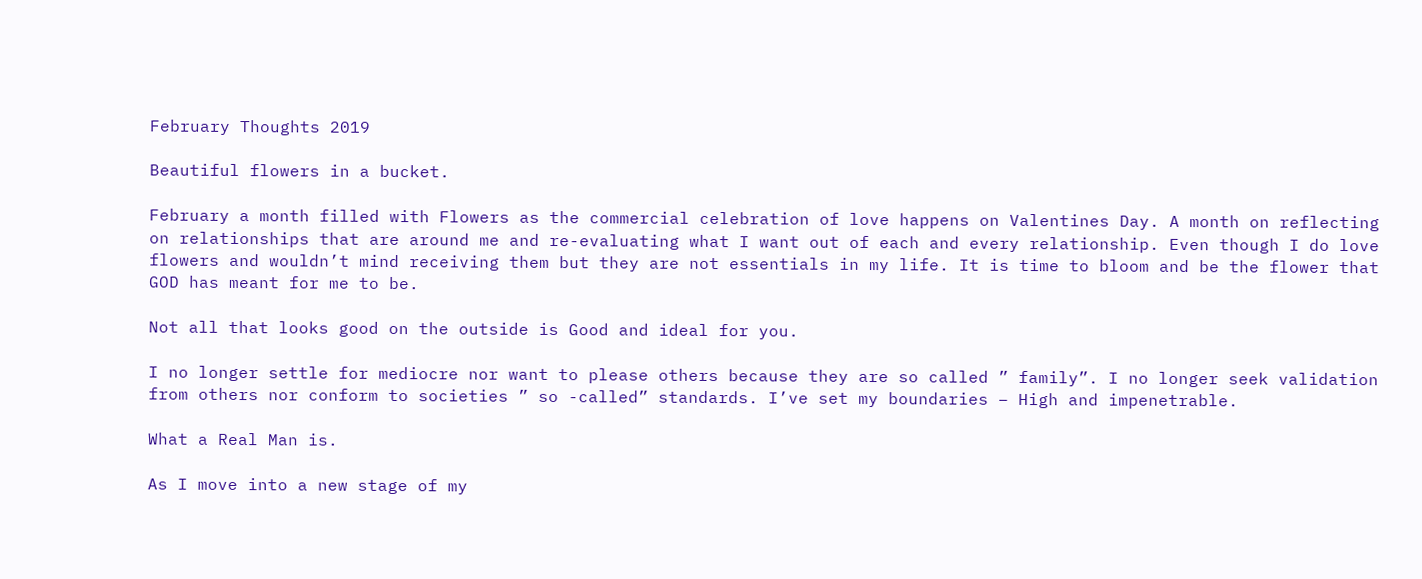February Thoughts 2019

Beautiful flowers in a bucket.

February a month filled with Flowers as the commercial celebration of love happens on Valentines Day. A month on reflecting on relationships that are around me and re-evaluating what I want out of each and every relationship. Even though I do love flowers and wouldn’t mind receiving them but they are not essentials in my life. It is time to bloom and be the flower that GOD has meant for me to be.

Not all that looks good on the outside is Good and ideal for you.

I no longer settle for mediocre nor want to please others because they are so called ” family”. I no longer seek validation from others nor conform to societies ” so -called” standards. I’ve set my boundaries – High and impenetrable.

What a Real Man is.

As I move into a new stage of my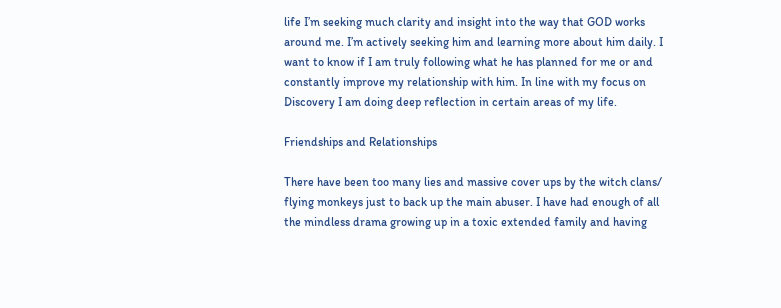life I’m seeking much clarity and insight into the way that GOD works around me. I’m actively seeking him and learning more about him daily. I want to know if I am truly following what he has planned for me or and constantly improve my relationship with him. In line with my focus on Discovery I am doing deep reflection in certain areas of my life.

Friendships and Relationships

There have been too many lies and massive cover ups by the witch clans/ flying monkeys just to back up the main abuser. I have had enough of all the mindless drama growing up in a toxic extended family and having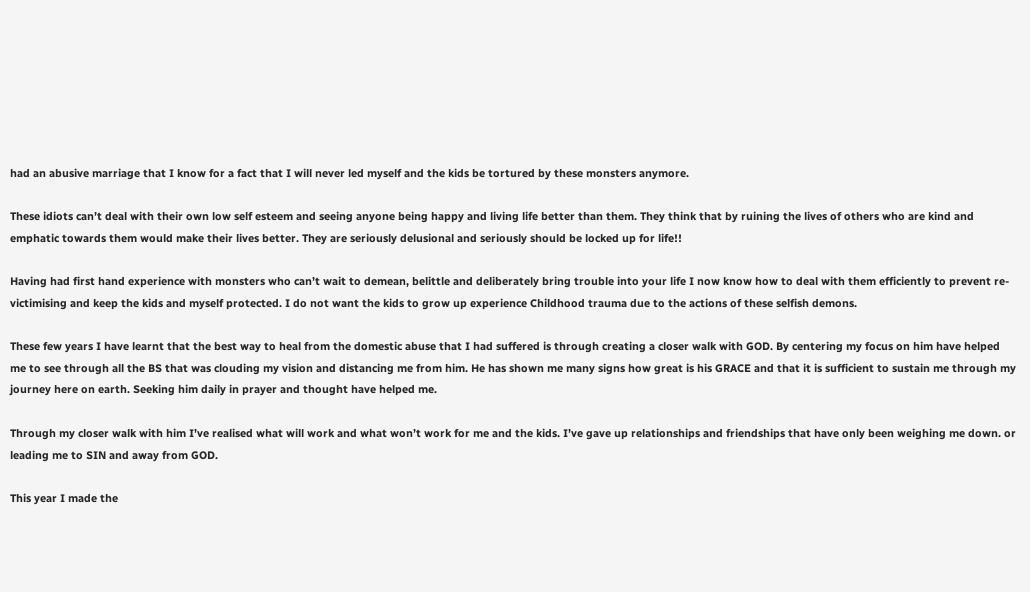had an abusive marriage that I know for a fact that I will never led myself and the kids be tortured by these monsters anymore.

These idiots can’t deal with their own low self esteem and seeing anyone being happy and living life better than them. They think that by ruining the lives of others who are kind and emphatic towards them would make their lives better. They are seriously delusional and seriously should be locked up for life!!

Having had first hand experience with monsters who can’t wait to demean, belittle and deliberately bring trouble into your life I now know how to deal with them efficiently to prevent re-victimising and keep the kids and myself protected. I do not want the kids to grow up experience Childhood trauma due to the actions of these selfish demons.

These few years I have learnt that the best way to heal from the domestic abuse that I had suffered is through creating a closer walk with GOD. By centering my focus on him have helped me to see through all the BS that was clouding my vision and distancing me from him. He has shown me many signs how great is his GRACE and that it is sufficient to sustain me through my journey here on earth. Seeking him daily in prayer and thought have helped me.

Through my closer walk with him I’ve realised what will work and what won’t work for me and the kids. I’ve gave up relationships and friendships that have only been weighing me down. or leading me to SIN and away from GOD.

This year I made the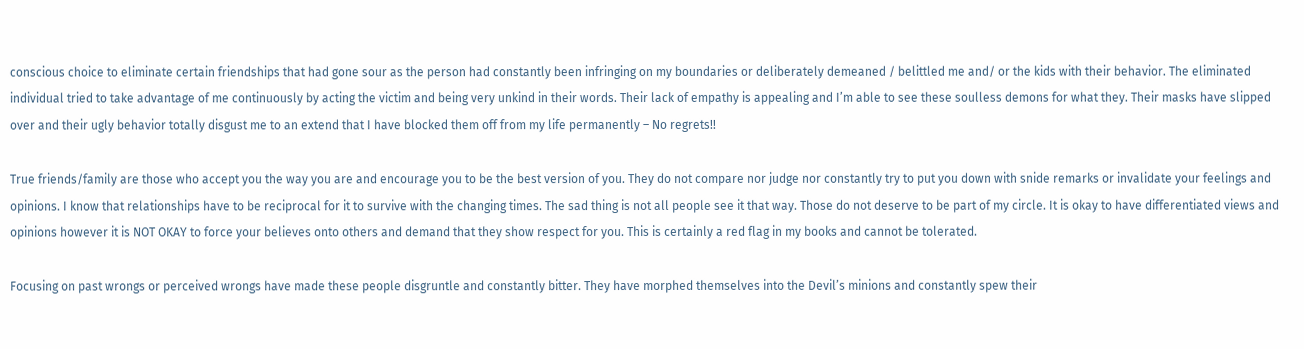conscious choice to eliminate certain friendships that had gone sour as the person had constantly been infringing on my boundaries or deliberately demeaned / belittled me and/ or the kids with their behavior. The eliminated individual tried to take advantage of me continuously by acting the victim and being very unkind in their words. Their lack of empathy is appealing and I’m able to see these soulless demons for what they. Their masks have slipped over and their ugly behavior totally disgust me to an extend that I have blocked them off from my life permanently – No regrets!!

True friends/family are those who accept you the way you are and encourage you to be the best version of you. They do not compare nor judge nor constantly try to put you down with snide remarks or invalidate your feelings and opinions. I know that relationships have to be reciprocal for it to survive with the changing times. The sad thing is not all people see it that way. Those do not deserve to be part of my circle. It is okay to have differentiated views and opinions however it is NOT OKAY to force your believes onto others and demand that they show respect for you. This is certainly a red flag in my books and cannot be tolerated.

Focusing on past wrongs or perceived wrongs have made these people disgruntle and constantly bitter. They have morphed themselves into the Devil’s minions and constantly spew their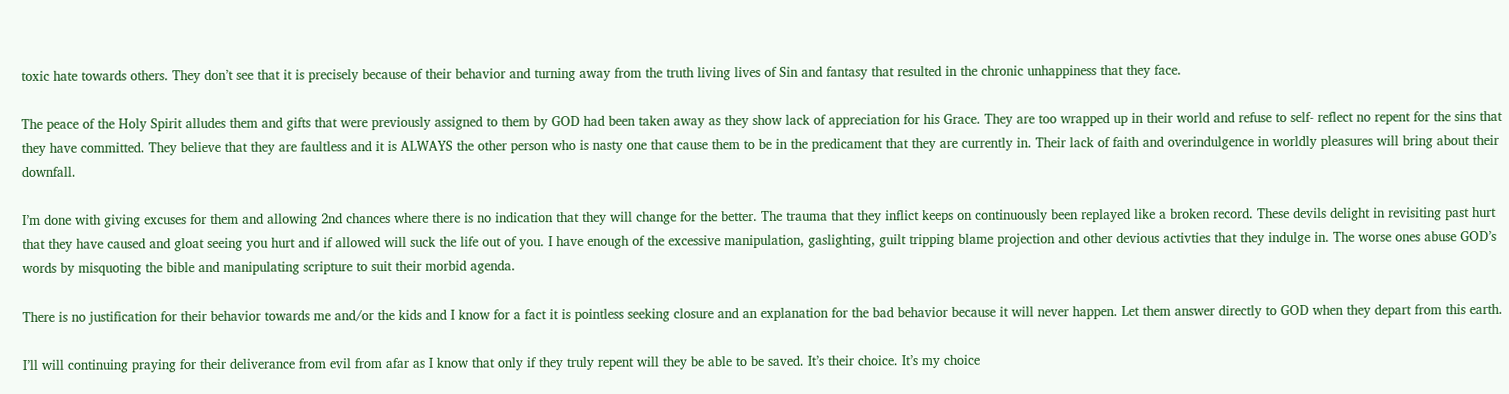toxic hate towards others. They don’t see that it is precisely because of their behavior and turning away from the truth living lives of Sin and fantasy that resulted in the chronic unhappiness that they face.

The peace of the Holy Spirit alludes them and gifts that were previously assigned to them by GOD had been taken away as they show lack of appreciation for his Grace. They are too wrapped up in their world and refuse to self- reflect no repent for the sins that they have committed. They believe that they are faultless and it is ALWAYS the other person who is nasty one that cause them to be in the predicament that they are currently in. Their lack of faith and overindulgence in worldly pleasures will bring about their downfall.

I’m done with giving excuses for them and allowing 2nd chances where there is no indication that they will change for the better. The trauma that they inflict keeps on continuously been replayed like a broken record. These devils delight in revisiting past hurt that they have caused and gloat seeing you hurt and if allowed will suck the life out of you. I have enough of the excessive manipulation, gaslighting, guilt tripping blame projection and other devious activties that they indulge in. The worse ones abuse GOD’s words by misquoting the bible and manipulating scripture to suit their morbid agenda.

There is no justification for their behavior towards me and/or the kids and I know for a fact it is pointless seeking closure and an explanation for the bad behavior because it will never happen. Let them answer directly to GOD when they depart from this earth.

I’ll will continuing praying for their deliverance from evil from afar as I know that only if they truly repent will they be able to be saved. It’s their choice. It’s my choice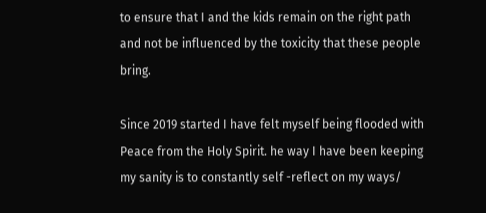to ensure that I and the kids remain on the right path and not be influenced by the toxicity that these people bring.

Since 2019 started I have felt myself being flooded with Peace from the Holy Spirit. he way I have been keeping my sanity is to constantly self -reflect on my ways/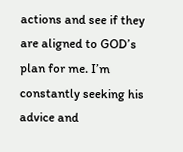actions and see if they are aligned to GOD’s plan for me. I’m constantly seeking his advice and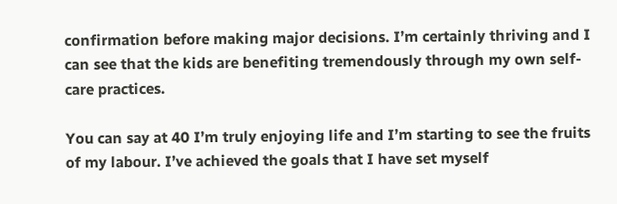confirmation before making major decisions. I’m certainly thriving and I can see that the kids are benefiting tremendously through my own self-care practices.

You can say at 40 I’m truly enjoying life and I’m starting to see the fruits of my labour. I’ve achieved the goals that I have set myself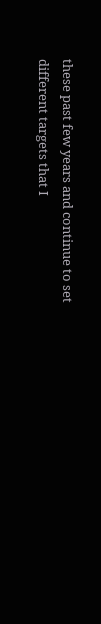these past few years and continue to set different targets that I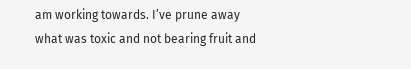am working towards. I’ve prune away what was toxic and not bearing fruit and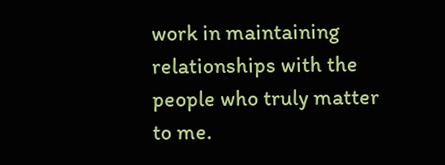work in maintaining relationships with the people who truly matter to me.